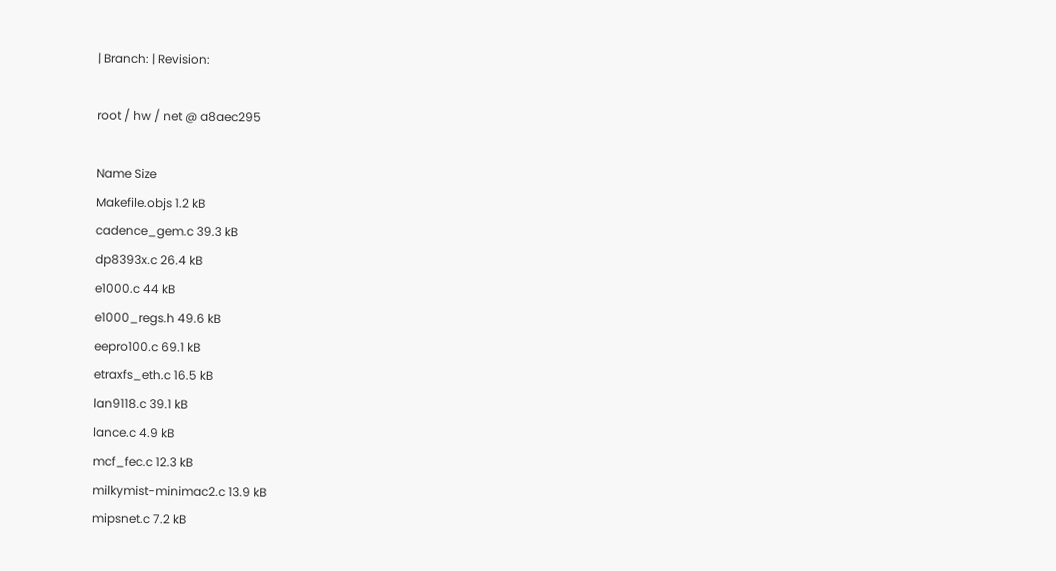| Branch: | Revision:

root / hw / net @ a8aec295

Name Size
Makefile.objs 1.2 kB
cadence_gem.c 39.3 kB
dp8393x.c 26.4 kB
e1000.c 44 kB
e1000_regs.h 49.6 kB
eepro100.c 69.1 kB
etraxfs_eth.c 16.5 kB
lan9118.c 39.1 kB
lance.c 4.9 kB
mcf_fec.c 12.3 kB
milkymist-minimac2.c 13.9 kB
mipsnet.c 7.2 kB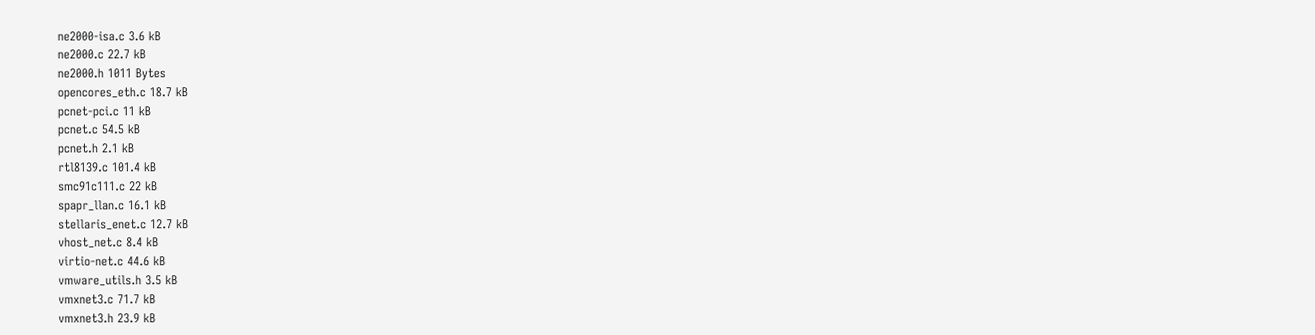ne2000-isa.c 3.6 kB
ne2000.c 22.7 kB
ne2000.h 1011 Bytes
opencores_eth.c 18.7 kB
pcnet-pci.c 11 kB
pcnet.c 54.5 kB
pcnet.h 2.1 kB
rtl8139.c 101.4 kB
smc91c111.c 22 kB
spapr_llan.c 16.1 kB
stellaris_enet.c 12.7 kB
vhost_net.c 8.4 kB
virtio-net.c 44.6 kB
vmware_utils.h 3.5 kB
vmxnet3.c 71.7 kB
vmxnet3.h 23.9 kB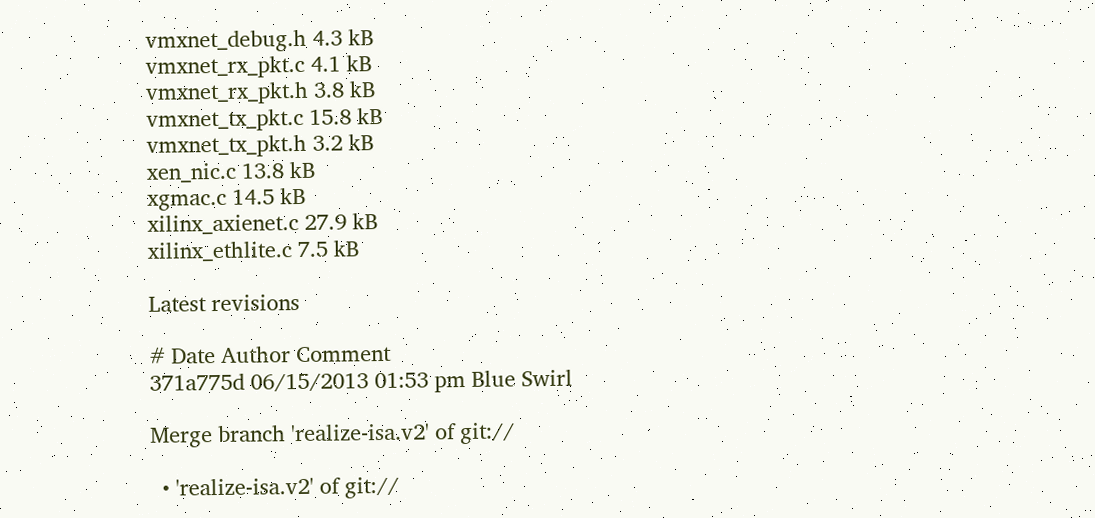vmxnet_debug.h 4.3 kB
vmxnet_rx_pkt.c 4.1 kB
vmxnet_rx_pkt.h 3.8 kB
vmxnet_tx_pkt.c 15.8 kB
vmxnet_tx_pkt.h 3.2 kB
xen_nic.c 13.8 kB
xgmac.c 14.5 kB
xilinx_axienet.c 27.9 kB
xilinx_ethlite.c 7.5 kB

Latest revisions

# Date Author Comment
371a775d 06/15/2013 01:53 pm Blue Swirl

Merge branch 'realize-isa.v2' of git://

  • 'realize-isa.v2' of git://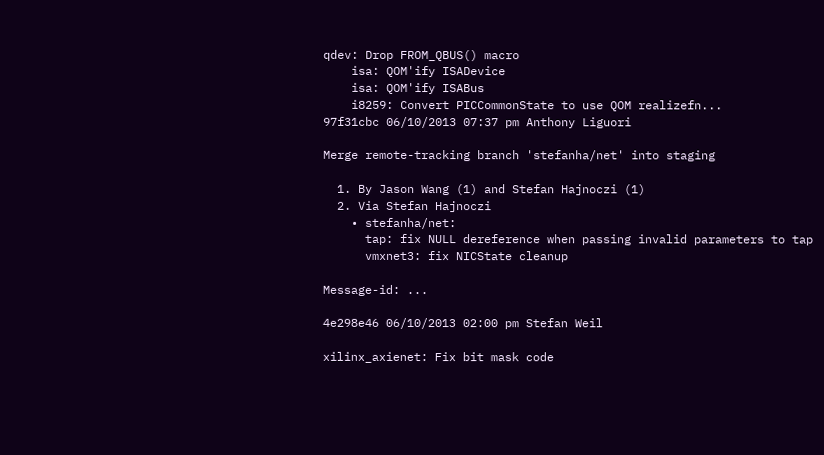qdev: Drop FROM_QBUS() macro
    isa: QOM'ify ISADevice
    isa: QOM'ify ISABus
    i8259: Convert PICCommonState to use QOM realizefn...
97f31cbc 06/10/2013 07:37 pm Anthony Liguori

Merge remote-tracking branch 'stefanha/net' into staging

  1. By Jason Wang (1) and Stefan Hajnoczi (1)
  2. Via Stefan Hajnoczi
    • stefanha/net:
      tap: fix NULL dereference when passing invalid parameters to tap
      vmxnet3: fix NICState cleanup

Message-id: ...

4e298e46 06/10/2013 02:00 pm Stefan Weil

xilinx_axienet: Fix bit mask code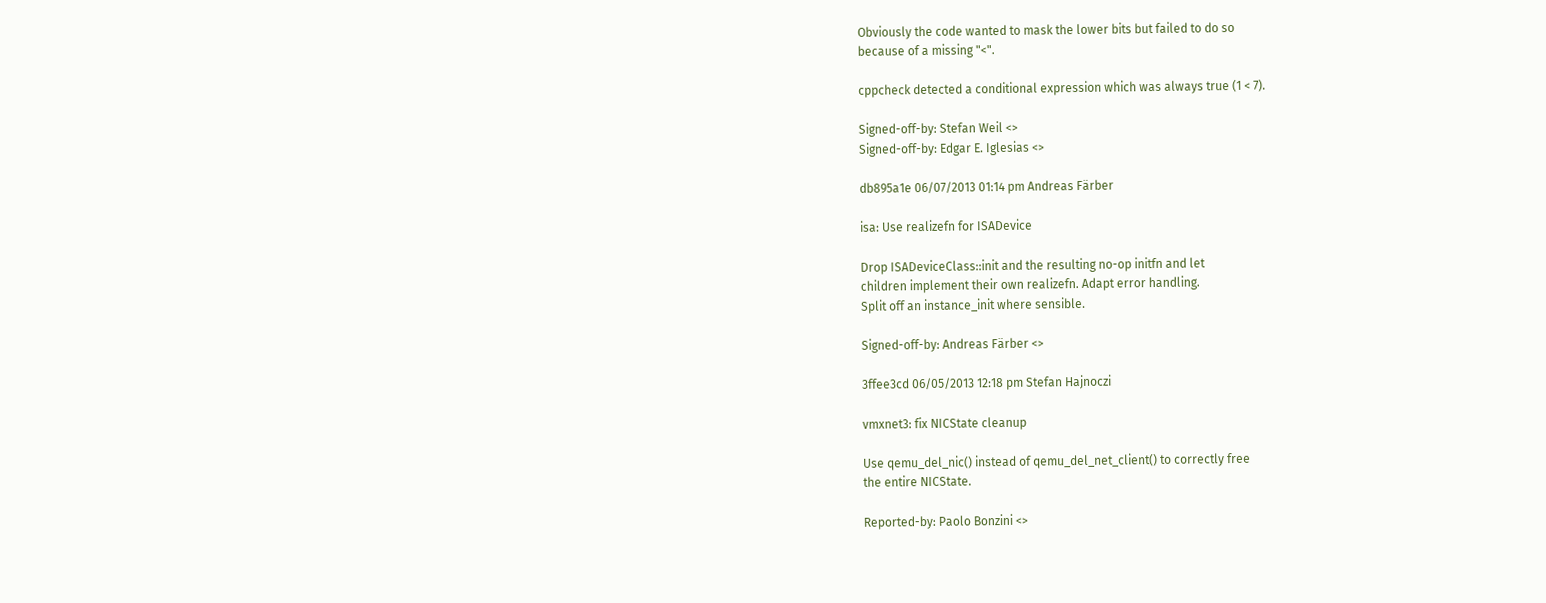Obviously the code wanted to mask the lower bits but failed to do so
because of a missing "<".

cppcheck detected a conditional expression which was always true (1 < 7).

Signed-off-by: Stefan Weil <>
Signed-off-by: Edgar E. Iglesias <>

db895a1e 06/07/2013 01:14 pm Andreas Färber

isa: Use realizefn for ISADevice

Drop ISADeviceClass::init and the resulting no-op initfn and let
children implement their own realizefn. Adapt error handling.
Split off an instance_init where sensible.

Signed-off-by: Andreas Färber <>

3ffee3cd 06/05/2013 12:18 pm Stefan Hajnoczi

vmxnet3: fix NICState cleanup

Use qemu_del_nic() instead of qemu_del_net_client() to correctly free
the entire NICState.

Reported-by: Paolo Bonzini <>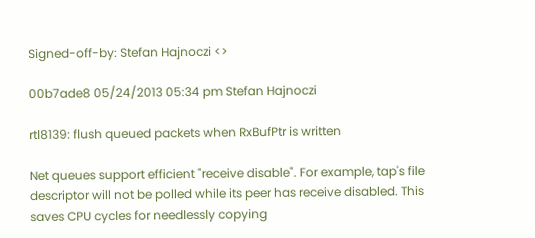Signed-off-by: Stefan Hajnoczi <>

00b7ade8 05/24/2013 05:34 pm Stefan Hajnoczi

rtl8139: flush queued packets when RxBufPtr is written

Net queues support efficient "receive disable". For example, tap's file
descriptor will not be polled while its peer has receive disabled. This
saves CPU cycles for needlessly copying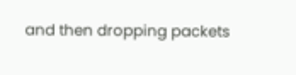and then dropping packets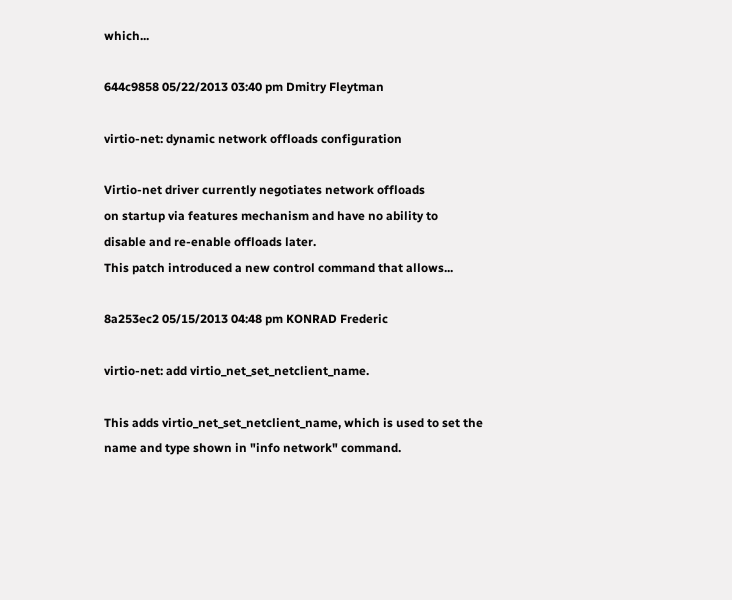which...

644c9858 05/22/2013 03:40 pm Dmitry Fleytman

virtio-net: dynamic network offloads configuration

Virtio-net driver currently negotiates network offloads
on startup via features mechanism and have no ability to
disable and re-enable offloads later.
This patch introduced a new control command that allows...

8a253ec2 05/15/2013 04:48 pm KONRAD Frederic

virtio-net: add virtio_net_set_netclient_name.

This adds virtio_net_set_netclient_name, which is used to set the
name and type shown in "info network" command.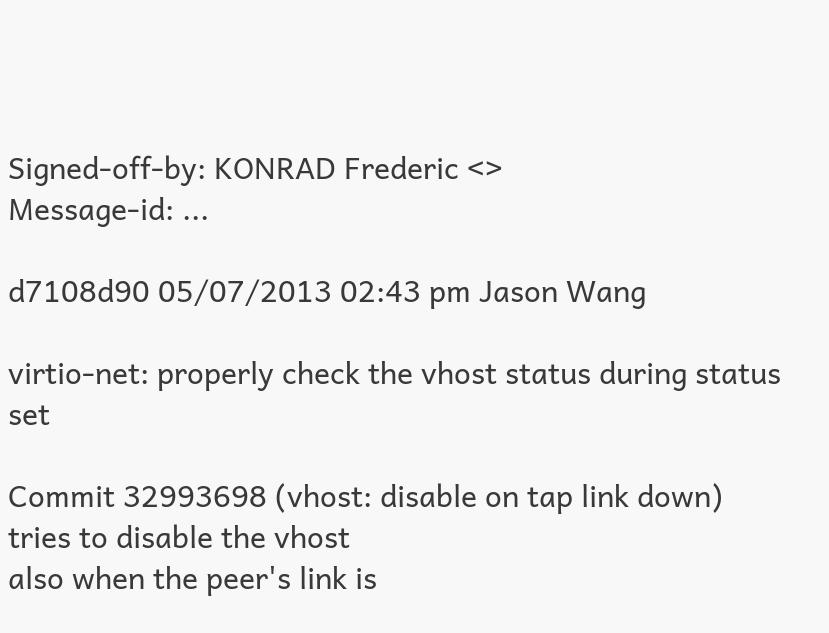Signed-off-by: KONRAD Frederic <>
Message-id: ...

d7108d90 05/07/2013 02:43 pm Jason Wang

virtio-net: properly check the vhost status during status set

Commit 32993698 (vhost: disable on tap link down) tries to disable the vhost
also when the peer's link is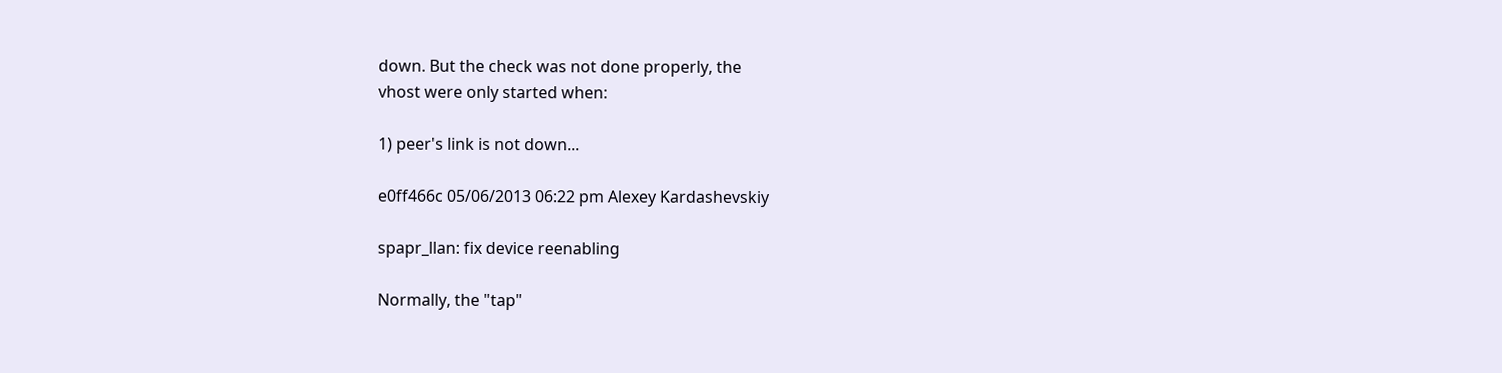down. But the check was not done properly, the
vhost were only started when:

1) peer's link is not down...

e0ff466c 05/06/2013 06:22 pm Alexey Kardashevskiy

spapr_llan: fix device reenabling

Normally, the "tap"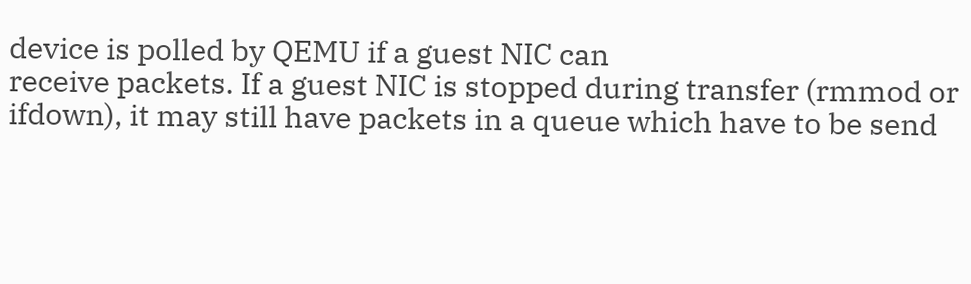device is polled by QEMU if a guest NIC can
receive packets. If a guest NIC is stopped during transfer (rmmod or
ifdown), it may still have packets in a queue which have to be send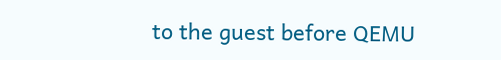to the guest before QEMU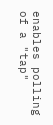enables polling of a "tap"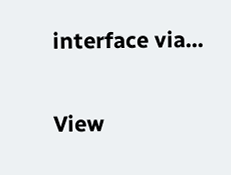interface via...

View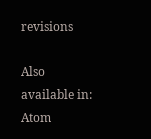revisions

Also available in: Atom